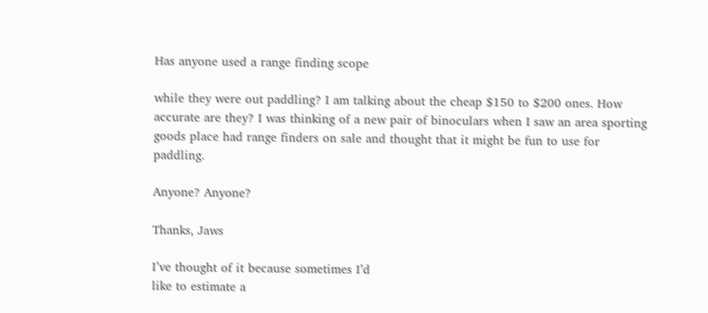Has anyone used a range finding scope

while they were out paddling? I am talking about the cheap $150 to $200 ones. How accurate are they? I was thinking of a new pair of binoculars when I saw an area sporting goods place had range finders on sale and thought that it might be fun to use for paddling.

Anyone? Anyone?

Thanks, Jaws

I’ve thought of it because sometimes I’d
like to estimate a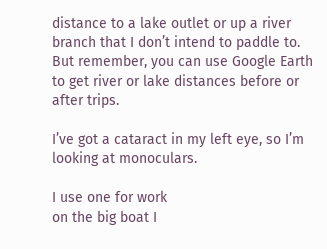distance to a lake outlet or up a river branch that I don’t intend to paddle to. But remember, you can use Google Earth to get river or lake distances before or after trips.

I’ve got a cataract in my left eye, so I’m looking at monoculars.

I use one for work
on the big boat I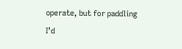operate, but for paddling I’d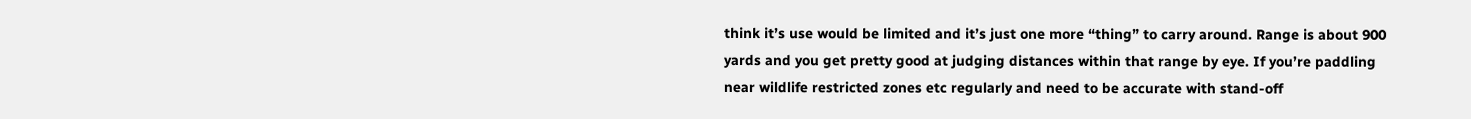think it’s use would be limited and it’s just one more “thing” to carry around. Range is about 900 yards and you get pretty good at judging distances within that range by eye. If you’re paddling near wildlife restricted zones etc regularly and need to be accurate with stand-off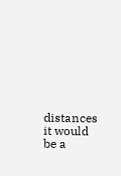distances it would be a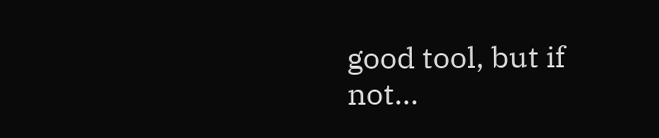good tool, but if not…